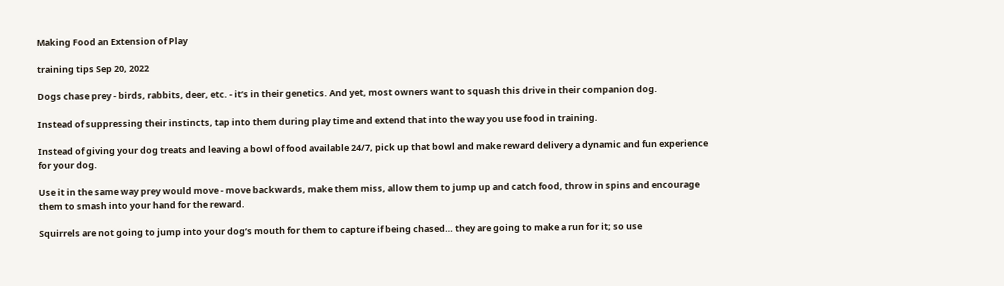Making Food an Extension of Play

training tips Sep 20, 2022

Dogs chase prey - birds, rabbits, deer, etc. - it’s in their genetics. And yet, most owners want to squash this drive in their companion dog.

Instead of suppressing their instincts, tap into them during play time and extend that into the way you use food in training.

Instead of giving your dog treats and leaving a bowl of food available 24/7, pick up that bowl and make reward delivery a dynamic and fun experience for your dog.

Use it in the same way prey would move - move backwards, make them miss, allow them to jump up and catch food, throw in spins and encourage them to smash into your hand for the reward.

Squirrels are not going to jump into your dog’s mouth for them to capture if being chased… they are going to make a run for it; so use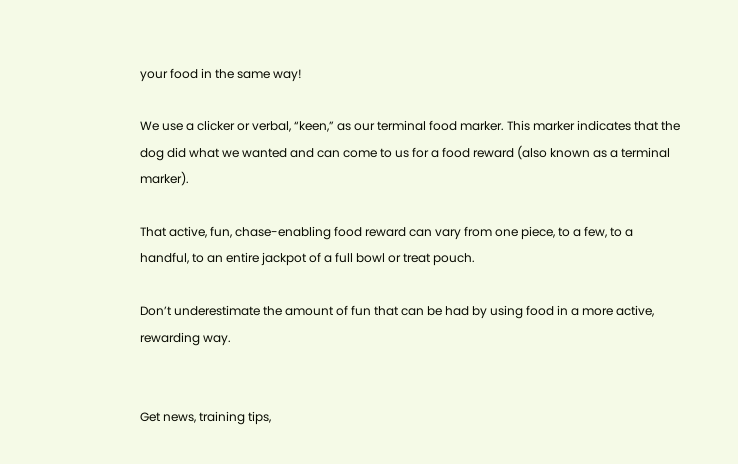your food in the same way!

We use a clicker or verbal, “keen,” as our terminal food marker. This marker indicates that the dog did what we wanted and can come to us for a food reward (also known as a terminal marker).

That active, fun, chase-enabling food reward can vary from one piece, to a few, to a handful, to an entire jackpot of a full bowl or treat pouch.

Don’t underestimate the amount of fun that can be had by using food in a more active, rewarding way.


Get news, training tips,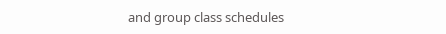and group class schedules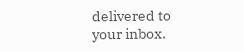delivered to your inbox.